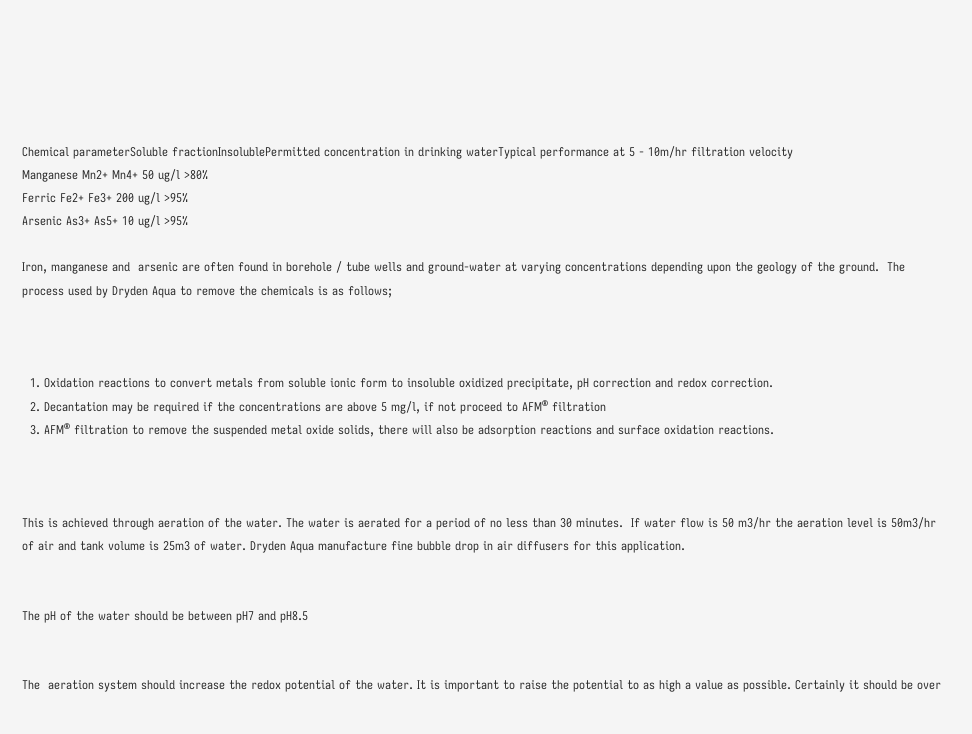Chemical parameterSoluble fractionInsolublePermitted concentration in drinking waterTypical performance at 5 - 10m/hr filtration velocity
Manganese Mn2+ Mn4+ 50 ug/l >80%
Ferric Fe2+ Fe3+ 200 ug/l >95%
Arsenic As3+ As5+ 10 ug/l >95%

Iron, manganese and  arsenic are often found in borehole / tube wells and ground-water at varying concentrations depending upon the geology of the ground.  The process used by Dryden Aqua to remove the chemicals is as follows;



  1. Oxidation reactions to convert metals from soluble ionic form to insoluble oxidized precipitate, pH correction and redox correction.
  2. Decantation may be required if the concentrations are above 5 mg/l, if not proceed to AFM® filtration
  3. AFM® filtration to remove the suspended metal oxide solids, there will also be adsorption reactions and surface oxidation reactions.



This is achieved through aeration of the water. The water is aerated for a period of no less than 30 minutes.  If water flow is 50 m3/hr the aeration level is 50m3/hr of air and tank volume is 25m3 of water. Dryden Aqua manufacture fine bubble drop in air diffusers for this application.


The pH of the water should be between pH7 and pH8.5


The  aeration system should increase the redox potential of the water. It is important to raise the potential to as high a value as possible. Certainly it should be over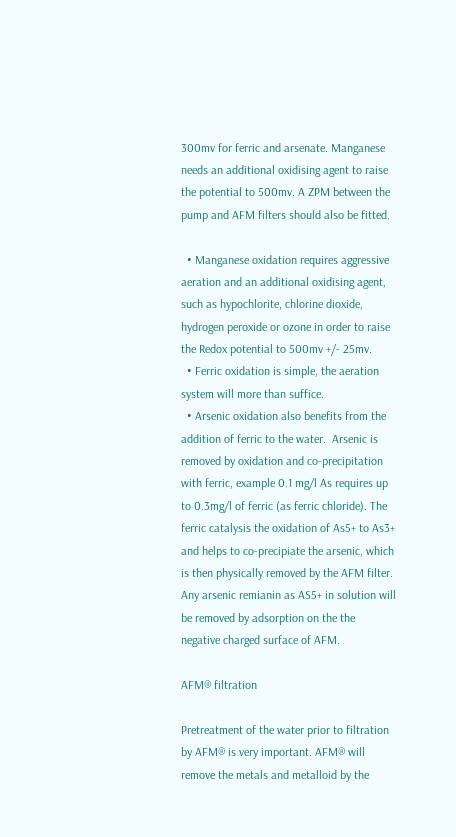300mv for ferric and arsenate. Manganese needs an additional oxidising agent to raise the potential to 500mv. A ZPM between the pump and AFM filters should also be fitted.

  • Manganese oxidation requires aggressive aeration and an additional oxidising agent, such as hypochlorite, chlorine dioxide, hydrogen peroxide or ozone in order to raise the Redox potential to 500mv +/- 25mv.
  • Ferric oxidation is simple, the aeration system will more than suffice.
  • Arsenic oxidation also benefits from the addition of ferric to the water.  Arsenic is removed by oxidation and co-precipitation with ferric, example 0.1 mg/l As requires up to 0.3mg/l of ferric (as ferric chloride). The ferric catalysis the oxidation of As5+ to As3+ and helps to co-precipiate the arsenic, which is then physically removed by the AFM filter.  Any arsenic remianin as AS5+ in solution will be removed by adsorption on the the negative charged surface of AFM.

AFM® filtration

Pretreatment of the water prior to filtration by AFM® is very important. AFM® will remove the metals and metalloid by the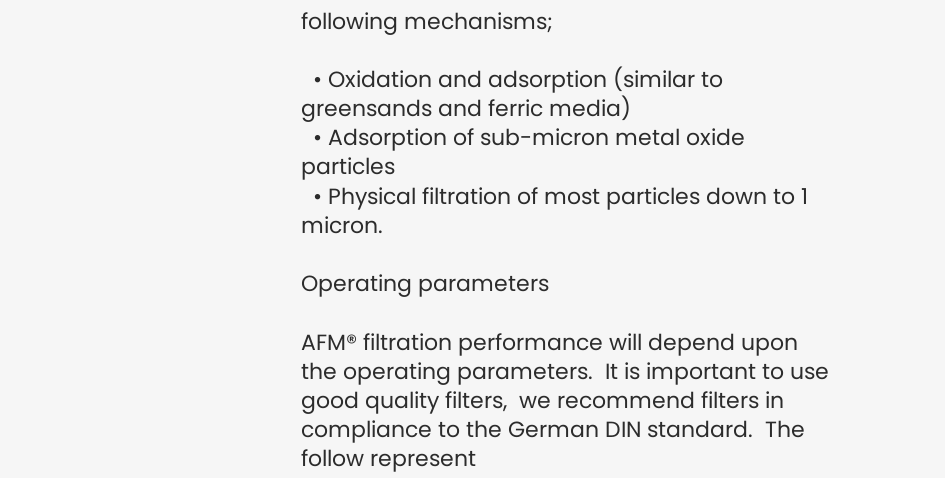following mechanisms;

  • Oxidation and adsorption (similar to greensands and ferric media)
  • Adsorption of sub-micron metal oxide particles
  • Physical filtration of most particles down to 1 micron.

Operating parameters

AFM® filtration performance will depend upon the operating parameters.  It is important to use good quality filters,  we recommend filters in compliance to the German DIN standard.  The follow represent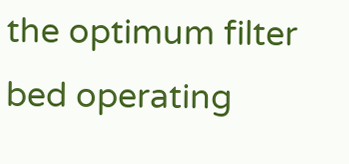the optimum filter bed operating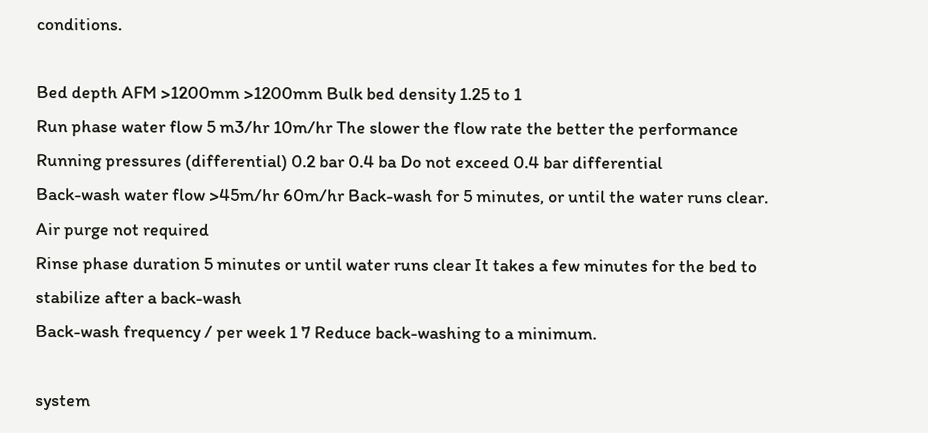conditions.

Bed depth AFM >1200mm >1200mm Bulk bed density 1.25 to 1
Run phase water flow 5 m3/hr 10m/hr The slower the flow rate the better the performance
Running pressures (differential) 0.2 bar 0.4 ba Do not exceed 0.4 bar differential
Back-wash water flow >45m/hr 60m/hr Back-wash for 5 minutes, or until the water runs clear. Air purge not required
Rinse phase duration 5 minutes or until water runs clear It takes a few minutes for the bed to stabilize after a back-wash
Back-wash frequency / per week 1 7 Reduce back-washing to a minimum.

system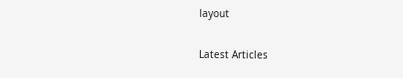layout

Latest Articles